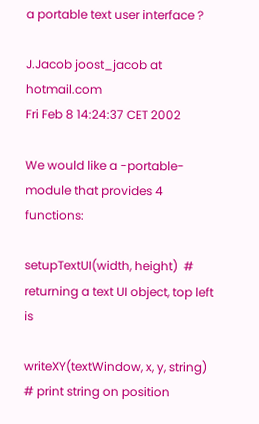a portable text user interface ?

J.Jacob joost_jacob at hotmail.com
Fri Feb 8 14:24:37 CET 2002

We would like a -portable- module that provides 4 functions:

setupTextUI(width, height)  # returning a text UI object, top left is

writeXY(textWindow, x, y, string)   # print string on position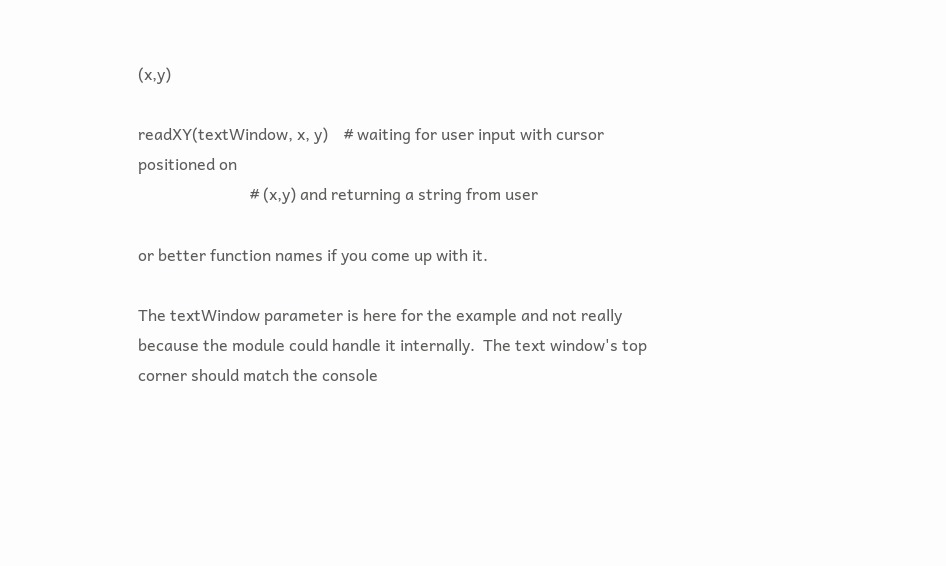(x,y)

readXY(textWindow, x, y)    # waiting for user input with cursor
positioned on
                            # (x,y) and returning a string from user

or better function names if you come up with it.

The textWindow parameter is here for the example and not really
because the module could handle it internally.  The text window's top
corner should match the console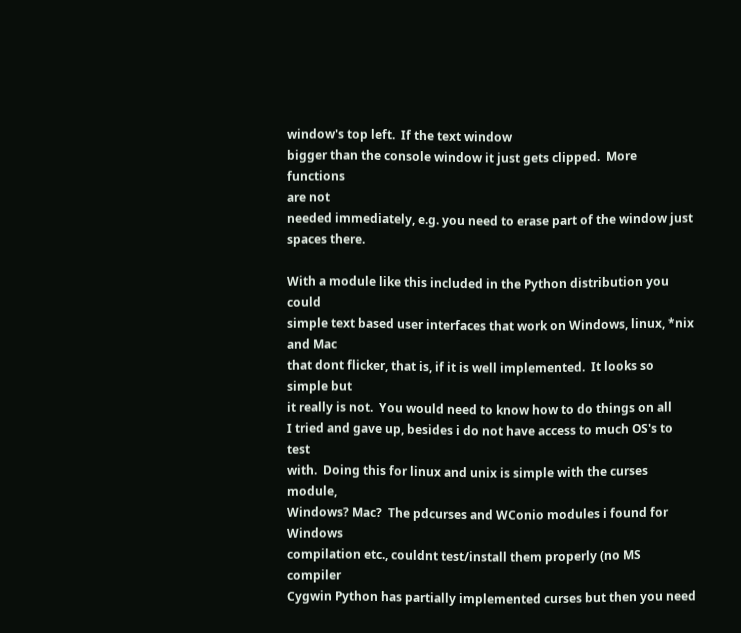window's top left.  If the text window
bigger than the console window it just gets clipped.  More functions
are not
needed immediately, e.g. you need to erase part of the window just
spaces there.

With a module like this included in the Python distribution you could
simple text based user interfaces that work on Windows, linux, *nix
and Mac
that dont flicker, that is, if it is well implemented.  It looks so
simple but
it really is not.  You would need to know how to do things on all
I tried and gave up, besides i do not have access to much OS's to test
with.  Doing this for linux and unix is simple with the curses module,
Windows? Mac?  The pdcurses and WConio modules i found for Windows
compilation etc., couldnt test/install them properly (no MS compiler
Cygwin Python has partially implemented curses but then you need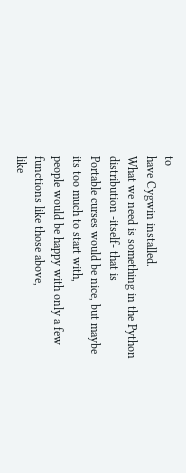to
have Cygwin installed.
What we need is something in the Python distribution -itself- that is
Portable curses would be nice, but maybe its too much to start with,
people would be happy with only a few functions like those above,
like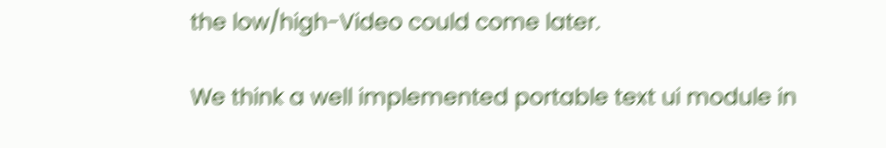the low/high-Video could come later.

We think a well implemented portable text ui module in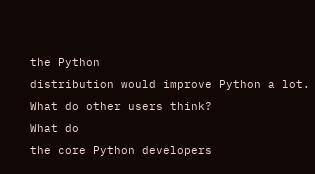the Python
distribution would improve Python a lot.  What do other users think?
What do
the core Python developers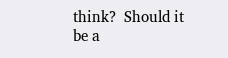think?  Should it be a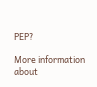PEP?

More information about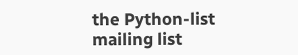the Python-list mailing list